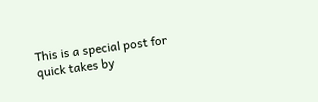This is a special post for quick takes by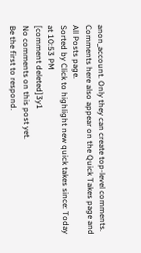anon_account. Only they can create top-level comments. Comments here also appear on the Quick Takes page and All Posts page.
Sorted by Click to highlight new quick takes since: Today at 10:53 PM
[comment deleted]3y1
No comments on this post yet.
Be the first to respond.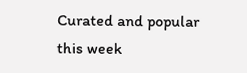Curated and popular this week